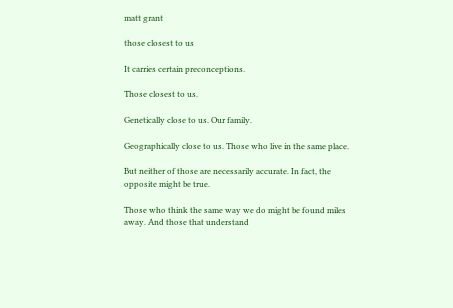matt grant

those closest to us

It carries certain preconceptions.

Those closest to us.

Genetically close to us. Our family.

Geographically close to us. Those who live in the same place.

But neither of those are necessarily accurate. In fact, the opposite might be true.

Those who think the same way we do might be found miles away. And those that understand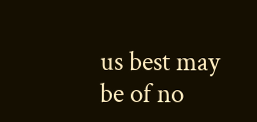us best may be of no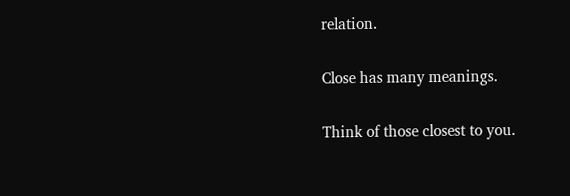relation.

Close has many meanings.

Think of those closest to you.